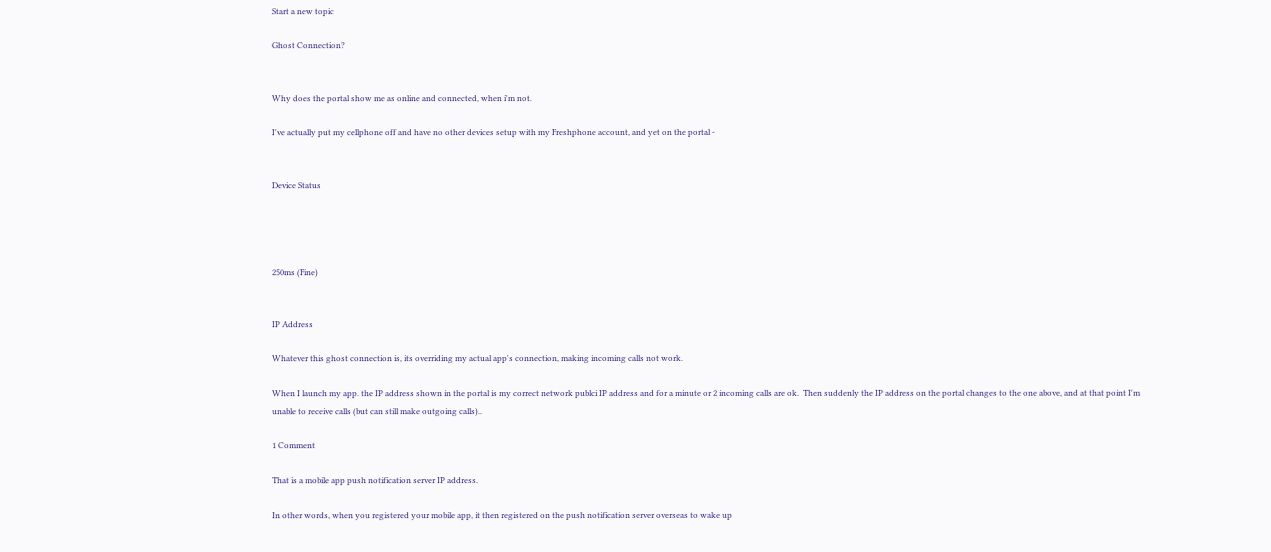Start a new topic

Ghost Connection?


Why does the portal show me as online and connected, when i'm not.

I've actually put my cellphone off and have no other devices setup with my Freshphone account, and yet on the portal -


Device Status




250ms (Fine)


IP Address

Whatever this ghost connection is, its overriding my actual app's connection, making incoming calls not work.

When I launch my app. the IP address shown in the portal is my correct network publci IP address and for a minute or 2 incoming calls are ok.  Then suddenly the IP address on the portal changes to the one above, and at that point I'm unable to receive calls (but can still make outgoing calls)..

1 Comment

That is a mobile app push notification server IP address.

In other words, when you registered your mobile app, it then registered on the push notification server overseas to wake up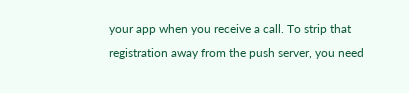your app when you receive a call. To strip that registration away from the push server, you need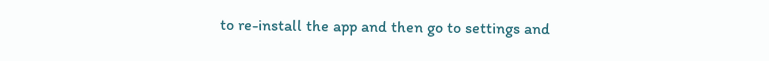to re-install the app and then go to settings and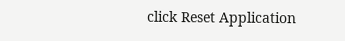click Reset Application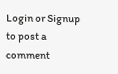Login or Signup to post a comment